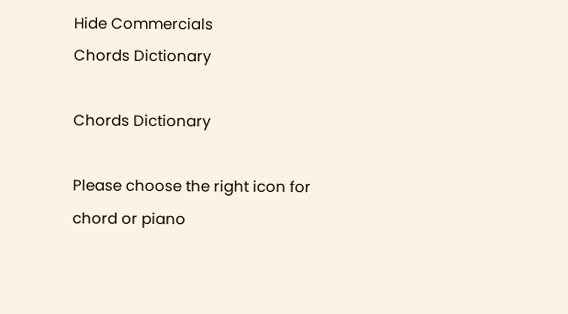Hide Commercials
Chords Dictionary

Chords Dictionary

Please choose the right icon for chord or piano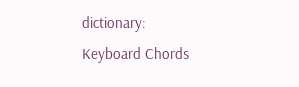dictionary:
Keyboard Chords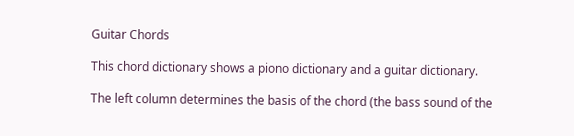Guitar Chords

This chord dictionary shows a piono dictionary and a guitar dictionary.

The left column determines the basis of the chord (the bass sound of the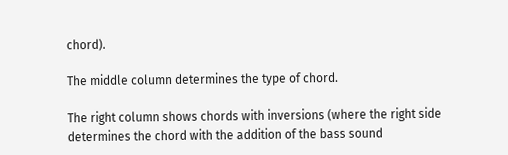chord).

The middle column determines the type of chord.

The right column shows chords with inversions (where the right side determines the chord with the addition of the bass sound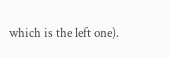which is the left one).